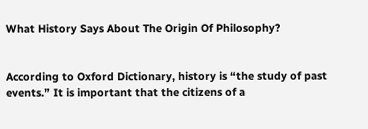What History Says About The Origin Of Philosophy?


According to Oxford Dictionary, history is “the study of past events.” It is important that the citizens of a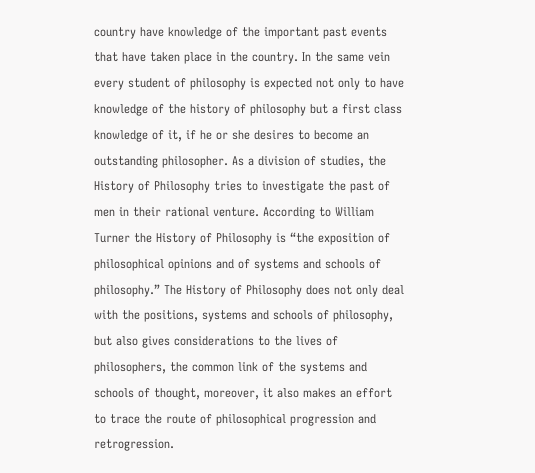country have knowledge of the important past events that have taken place in the country. In the same vein every student of philosophy is expected not only to have knowledge of the history of philosophy but a first class knowledge of it, if he or she desires to become an outstanding philosopher. As a division of studies, the History of Philosophy tries to investigate the past of men in their rational venture. According to William Turner the History of Philosophy is “the exposition of philosophical opinions and of systems and schools of philosophy.” The History of Philosophy does not only deal with the positions, systems and schools of philosophy, but also gives considerations to the lives of philosophers, the common link of the systems and schools of thought, moreover, it also makes an effort to trace the route of philosophical progression and retrogression.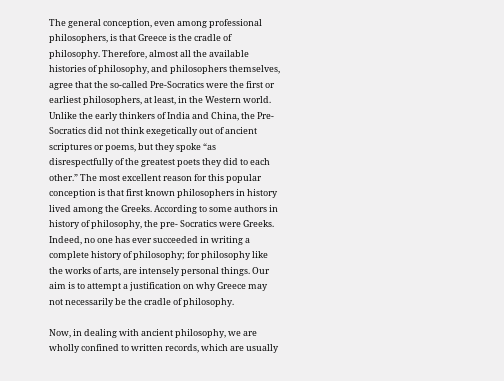The general conception, even among professional philosophers, is that Greece is the cradle of philosophy. Therefore, almost all the available histories of philosophy, and philosophers themselves, agree that the so-called Pre-Socratics were the first or earliest philosophers, at least, in the Western world. Unlike the early thinkers of India and China, the Pre-Socratics did not think exegetically out of ancient scriptures or poems, but they spoke “as disrespectfully of the greatest poets they did to each other.” The most excellent reason for this popular conception is that first known philosophers in history lived among the Greeks. According to some authors in history of philosophy, the pre- Socratics were Greeks. Indeed, no one has ever succeeded in writing a complete history of philosophy; for philosophy like the works of arts, are intensely personal things. Our aim is to attempt a justification on why Greece may not necessarily be the cradle of philosophy.

Now, in dealing with ancient philosophy, we are wholly confined to written records, which are usually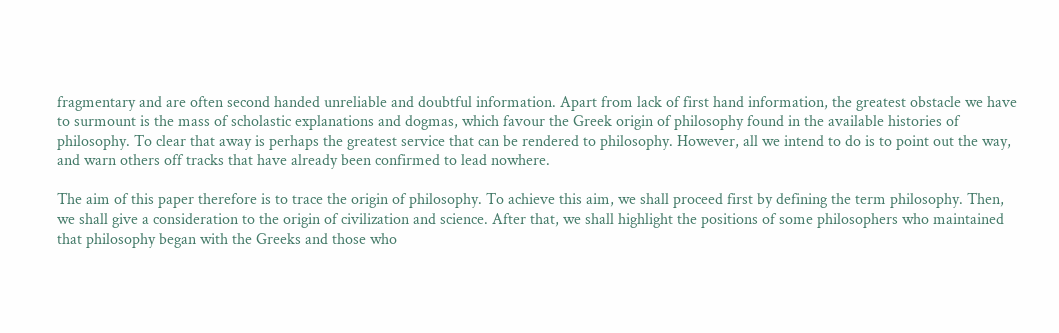fragmentary and are often second handed unreliable and doubtful information. Apart from lack of first hand information, the greatest obstacle we have to surmount is the mass of scholastic explanations and dogmas, which favour the Greek origin of philosophy found in the available histories of philosophy. To clear that away is perhaps the greatest service that can be rendered to philosophy. However, all we intend to do is to point out the way, and warn others off tracks that have already been confirmed to lead nowhere.

The aim of this paper therefore is to trace the origin of philosophy. To achieve this aim, we shall proceed first by defining the term philosophy. Then, we shall give a consideration to the origin of civilization and science. After that, we shall highlight the positions of some philosophers who maintained that philosophy began with the Greeks and those who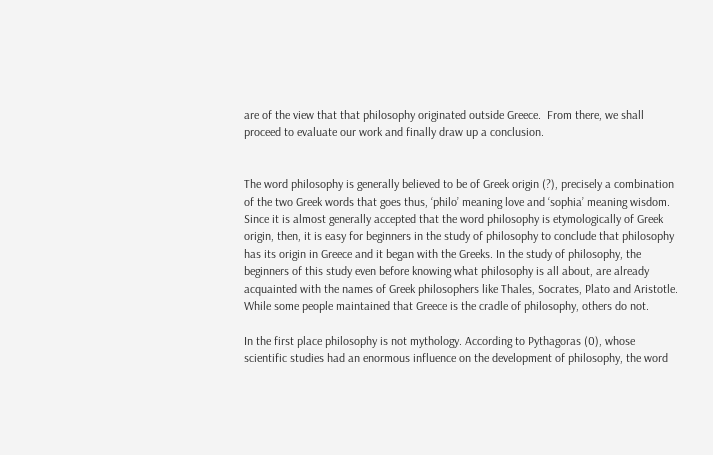are of the view that that philosophy originated outside Greece.  From there, we shall proceed to evaluate our work and finally draw up a conclusion.


The word philosophy is generally believed to be of Greek origin (?), precisely a combination of the two Greek words that goes thus, ‘philo’ meaning love and ‘sophia’ meaning wisdom. Since it is almost generally accepted that the word philosophy is etymologically of Greek origin, then, it is easy for beginners in the study of philosophy to conclude that philosophy has its origin in Greece and it began with the Greeks. In the study of philosophy, the beginners of this study even before knowing what philosophy is all about, are already acquainted with the names of Greek philosophers like Thales, Socrates, Plato and Aristotle. While some people maintained that Greece is the cradle of philosophy, others do not.

In the first place philosophy is not mythology. According to Pythagoras (0), whose scientific studies had an enormous influence on the development of philosophy, the word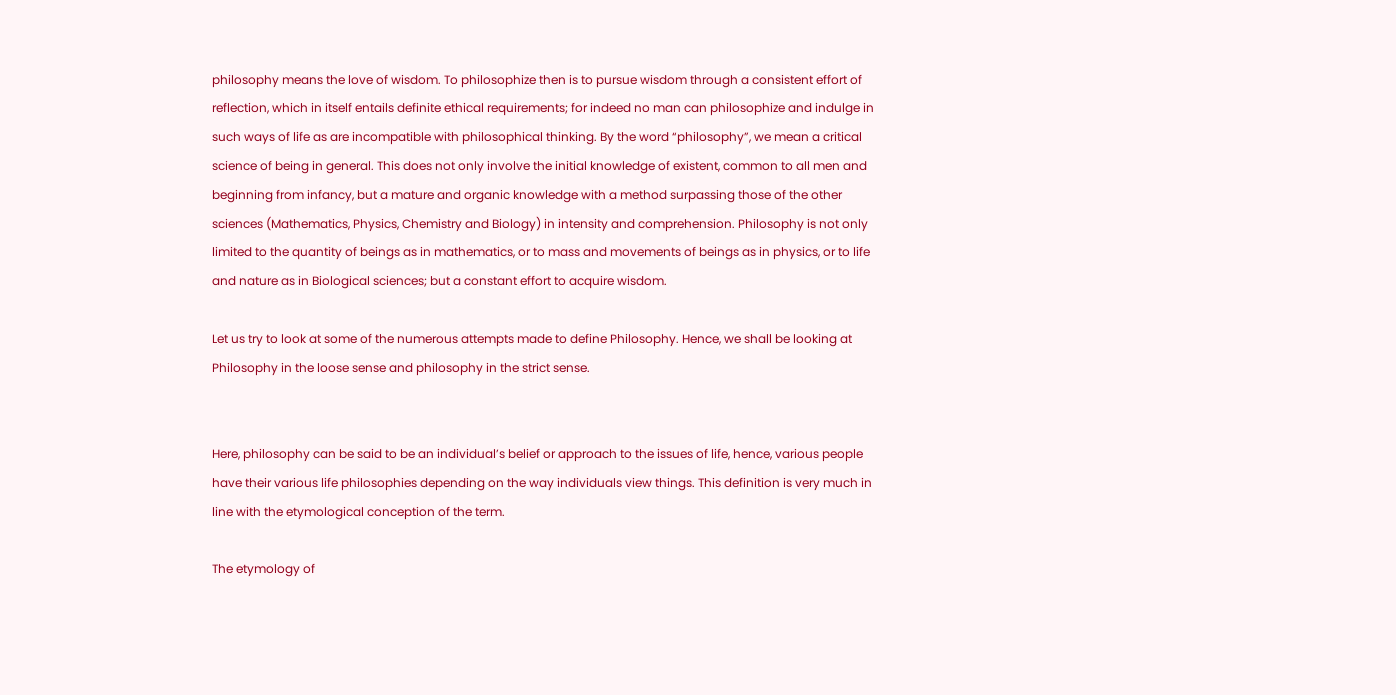philosophy means the love of wisdom. To philosophize then is to pursue wisdom through a consistent effort of reflection, which in itself entails definite ethical requirements; for indeed no man can philosophize and indulge in such ways of life as are incompatible with philosophical thinking. By the word “philosophy”, we mean a critical science of being in general. This does not only involve the initial knowledge of existent, common to all men and beginning from infancy, but a mature and organic knowledge with a method surpassing those of the other sciences (Mathematics, Physics, Chemistry and Biology) in intensity and comprehension. Philosophy is not only limited to the quantity of beings as in mathematics, or to mass and movements of beings as in physics, or to life and nature as in Biological sciences; but a constant effort to acquire wisdom.

Let us try to look at some of the numerous attempts made to define Philosophy. Hence, we shall be looking at Philosophy in the loose sense and philosophy in the strict sense.


Here, philosophy can be said to be an individual’s belief or approach to the issues of life, hence, various people have their various life philosophies depending on the way individuals view things. This definition is very much in line with the etymological conception of the term.

The etymology of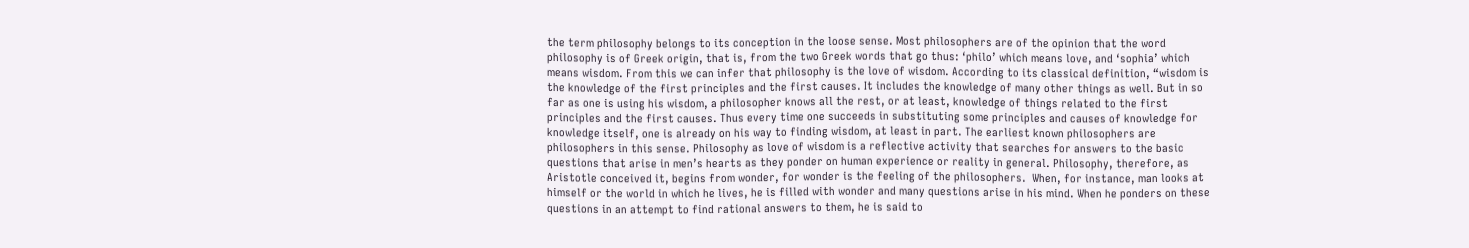the term philosophy belongs to its conception in the loose sense. Most philosophers are of the opinion that the word philosophy is of Greek origin, that is, from the two Greek words that go thus: ‘philo’ which means love, and ‘sophia’ which means wisdom. From this we can infer that philosophy is the love of wisdom. According to its classical definition, “wisdom is the knowledge of the first principles and the first causes. It includes the knowledge of many other things as well. But in so far as one is using his wisdom, a philosopher knows all the rest, or at least, knowledge of things related to the first principles and the first causes. Thus every time one succeeds in substituting some principles and causes of knowledge for knowledge itself, one is already on his way to finding wisdom, at least in part. The earliest known philosophers are philosophers in this sense. Philosophy as love of wisdom is a reflective activity that searches for answers to the basic questions that arise in men’s hearts as they ponder on human experience or reality in general. Philosophy, therefore, as Aristotle conceived it, begins from wonder, for wonder is the feeling of the philosophers.  When, for instance, man looks at himself or the world in which he lives, he is filled with wonder and many questions arise in his mind. When he ponders on these questions in an attempt to find rational answers to them, he is said to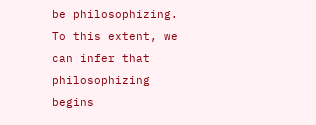be philosophizing.   To this extent, we can infer that philosophizing begins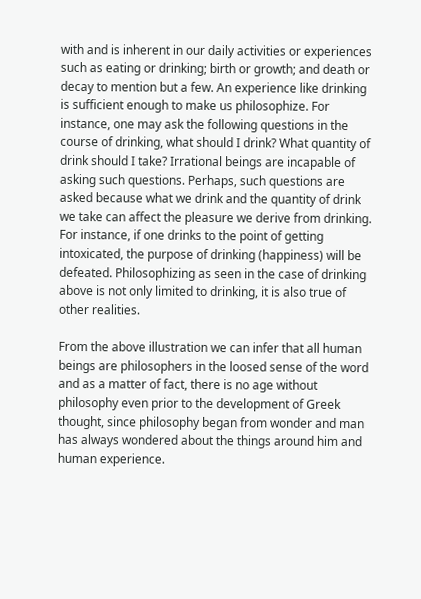with and is inherent in our daily activities or experiences such as eating or drinking; birth or growth; and death or decay to mention but a few. An experience like drinking is sufficient enough to make us philosophize. For instance, one may ask the following questions in the course of drinking, what should I drink? What quantity of drink should I take? Irrational beings are incapable of asking such questions. Perhaps, such questions are asked because what we drink and the quantity of drink we take can affect the pleasure we derive from drinking. For instance, if one drinks to the point of getting intoxicated, the purpose of drinking (happiness) will be defeated. Philosophizing as seen in the case of drinking above is not only limited to drinking, it is also true of other realities.

From the above illustration we can infer that all human beings are philosophers in the loosed sense of the word and as a matter of fact, there is no age without philosophy even prior to the development of Greek thought, since philosophy began from wonder and man has always wondered about the things around him and human experience.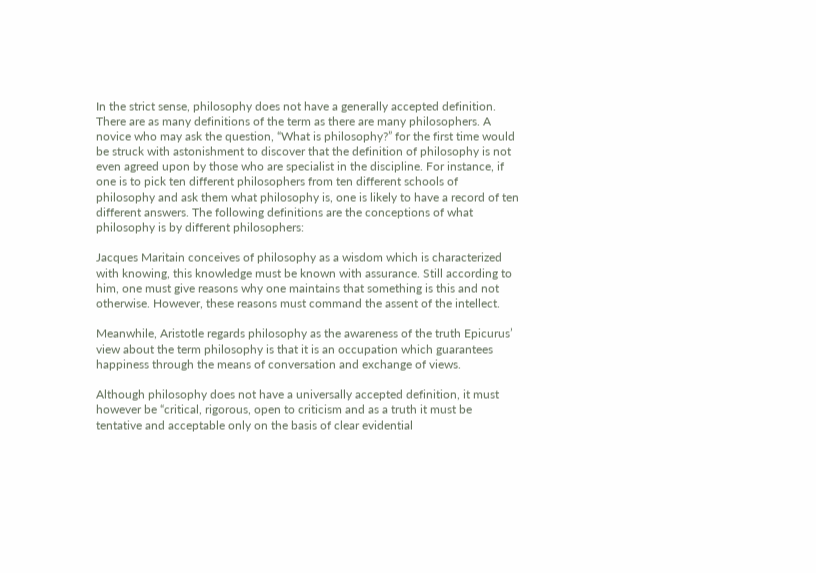In the strict sense, philosophy does not have a generally accepted definition. There are as many definitions of the term as there are many philosophers. A novice who may ask the question, “What is philosophy?” for the first time would be struck with astonishment to discover that the definition of philosophy is not even agreed upon by those who are specialist in the discipline. For instance, if one is to pick ten different philosophers from ten different schools of philosophy and ask them what philosophy is, one is likely to have a record of ten different answers. The following definitions are the conceptions of what philosophy is by different philosophers:

Jacques Maritain conceives of philosophy as a wisdom which is characterized with knowing, this knowledge must be known with assurance. Still according to him, one must give reasons why one maintains that something is this and not otherwise. However, these reasons must command the assent of the intellect.

Meanwhile, Aristotle regards philosophy as the awareness of the truth Epicurus’ view about the term philosophy is that it is an occupation which guarantees happiness through the means of conversation and exchange of views.

Although philosophy does not have a universally accepted definition, it must however be “critical, rigorous, open to criticism and as a truth it must be tentative and acceptable only on the basis of clear evidential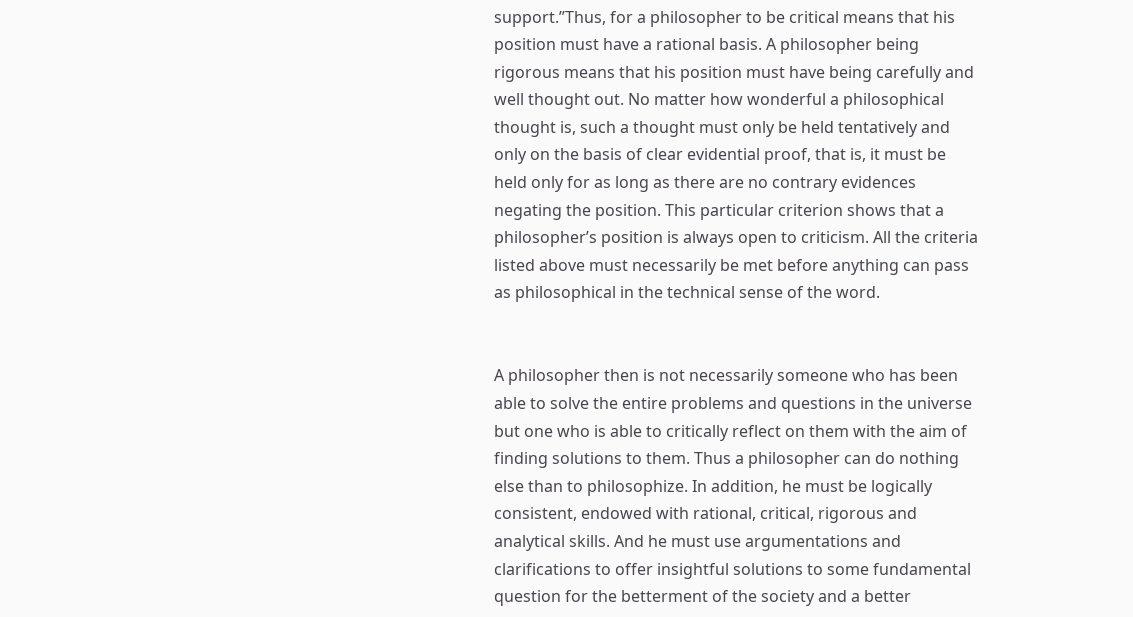support.”Thus, for a philosopher to be critical means that his position must have a rational basis. A philosopher being rigorous means that his position must have being carefully and well thought out. No matter how wonderful a philosophical thought is, such a thought must only be held tentatively and only on the basis of clear evidential proof, that is, it must be held only for as long as there are no contrary evidences negating the position. This particular criterion shows that a philosopher’s position is always open to criticism. All the criteria listed above must necessarily be met before anything can pass as philosophical in the technical sense of the word.


A philosopher then is not necessarily someone who has been able to solve the entire problems and questions in the universe but one who is able to critically reflect on them with the aim of finding solutions to them. Thus a philosopher can do nothing else than to philosophize. In addition, he must be logically consistent, endowed with rational, critical, rigorous and analytical skills. And he must use argumentations and clarifications to offer insightful solutions to some fundamental question for the betterment of the society and a better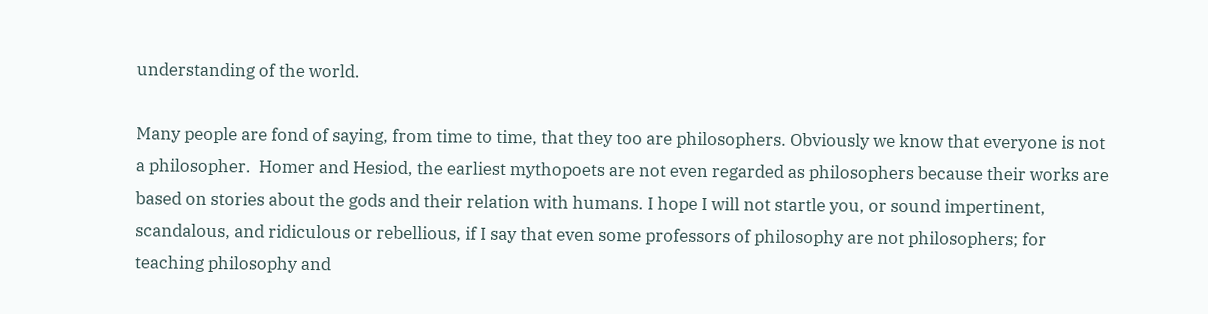understanding of the world.

Many people are fond of saying, from time to time, that they too are philosophers. Obviously we know that everyone is not a philosopher.  Homer and Hesiod, the earliest mythopoets are not even regarded as philosophers because their works are based on stories about the gods and their relation with humans. I hope I will not startle you, or sound impertinent, scandalous, and ridiculous or rebellious, if I say that even some professors of philosophy are not philosophers; for teaching philosophy and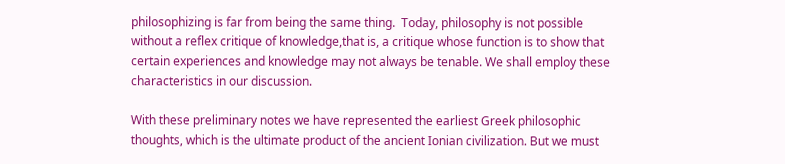philosophizing is far from being the same thing.  Today, philosophy is not possible without a reflex critique of knowledge,that is, a critique whose function is to show that certain experiences and knowledge may not always be tenable. We shall employ these characteristics in our discussion.

With these preliminary notes we have represented the earliest Greek philosophic thoughts, which is the ultimate product of the ancient Ionian civilization. But we must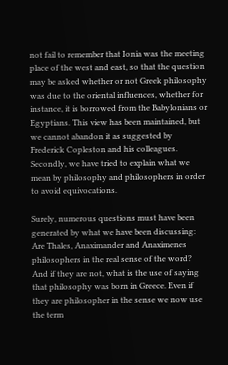not fail to remember that Ionia was the meeting place of the west and east, so that the question may be asked whether or not Greek philosophy was due to the oriental influences, whether for instance, it is borrowed from the Babylonians or Egyptians. This view has been maintained, but we cannot abandon it as suggested by Frederick Copleston and his colleagues. Secondly, we have tried to explain what we mean by philosophy and philosophers in order to avoid equivocations.

Surely, numerous questions must have been generated by what we have been discussing: Are Thales, Anaximander and Anaximenes philosophers in the real sense of the word? And if they are not, what is the use of saying that philosophy was born in Greece. Even if they are philosopher in the sense we now use the term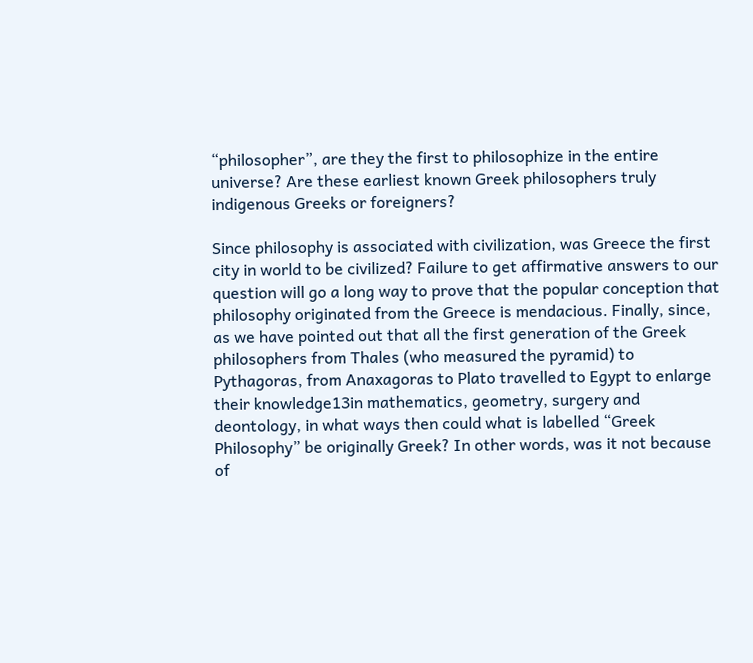“philosopher”, are they the first to philosophize in the entire universe? Are these earliest known Greek philosophers truly indigenous Greeks or foreigners?

Since philosophy is associated with civilization, was Greece the first city in world to be civilized? Failure to get affirmative answers to our question will go a long way to prove that the popular conception that philosophy originated from the Greece is mendacious. Finally, since, as we have pointed out that all the first generation of the Greek philosophers from Thales (who measured the pyramid) to Pythagoras, from Anaxagoras to Plato travelled to Egypt to enlarge their knowledge13in mathematics, geometry, surgery and deontology, in what ways then could what is labelled “Greek Philosophy” be originally Greek? In other words, was it not because of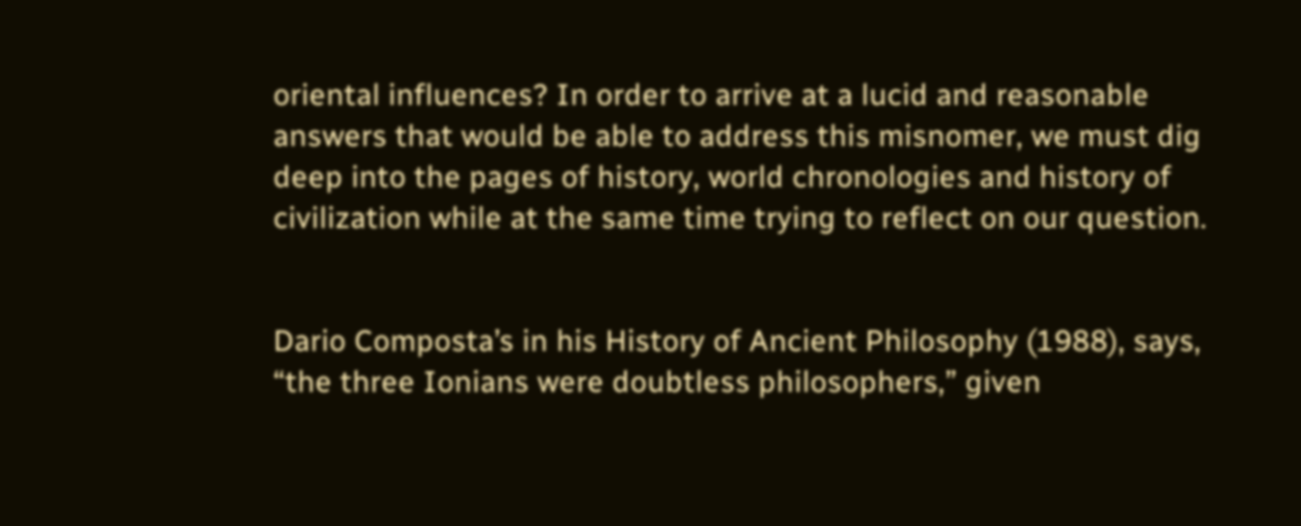oriental influences? In order to arrive at a lucid and reasonable answers that would be able to address this misnomer, we must dig deep into the pages of history, world chronologies and history of civilization while at the same time trying to reflect on our question.


Dario Composta’s in his History of Ancient Philosophy (1988), says, “the three Ionians were doubtless philosophers,” given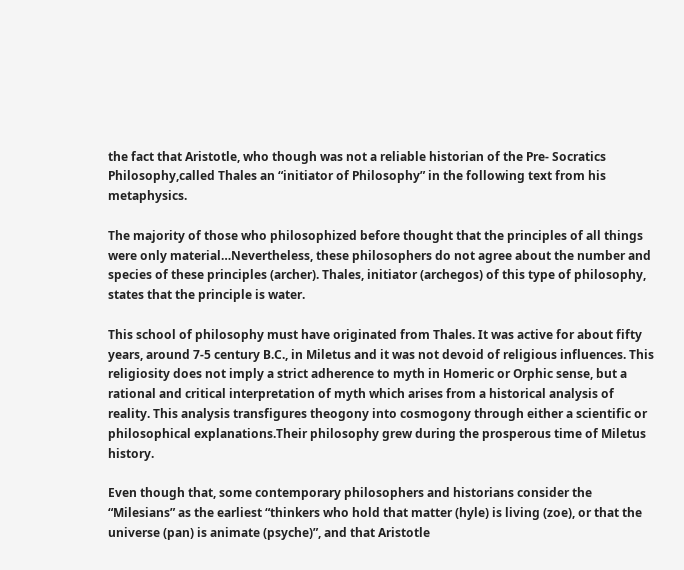the fact that Aristotle, who though was not a reliable historian of the Pre- Socratics Philosophy,called Thales an “initiator of Philosophy” in the following text from his metaphysics.

The majority of those who philosophized before thought that the principles of all things were only material…Nevertheless, these philosophers do not agree about the number and species of these principles (archer). Thales, initiator (archegos) of this type of philosophy, states that the principle is water.

This school of philosophy must have originated from Thales. It was active for about fifty years, around 7-5 century B.C., in Miletus and it was not devoid of religious influences. This religiosity does not imply a strict adherence to myth in Homeric or Orphic sense, but a rational and critical interpretation of myth which arises from a historical analysis of reality. This analysis transfigures theogony into cosmogony through either a scientific or philosophical explanations.Their philosophy grew during the prosperous time of Miletus history.

Even though that, some contemporary philosophers and historians consider the “Milesians” as the earliest “thinkers who hold that matter (hyle) is living (zoe), or that the universe (pan) is animate (psyche)”, and that Aristotle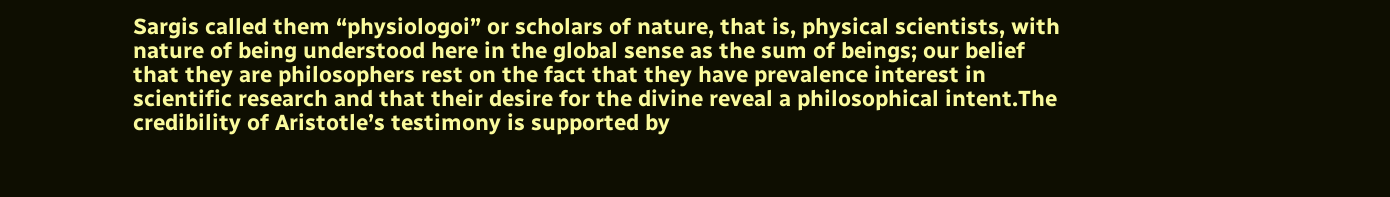Sargis called them “physiologoi” or scholars of nature, that is, physical scientists, with nature of being understood here in the global sense as the sum of beings; our belief that they are philosophers rest on the fact that they have prevalence interest in scientific research and that their desire for the divine reveal a philosophical intent.The credibility of Aristotle’s testimony is supported by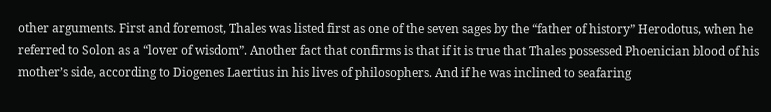other arguments. First and foremost, Thales was listed first as one of the seven sages by the “father of history” Herodotus, when he referred to Solon as a “lover of wisdom”. Another fact that confirms is that if it is true that Thales possessed Phoenician blood of his mother’s side, according to Diogenes Laertius in his lives of philosophers. And if he was inclined to seafaring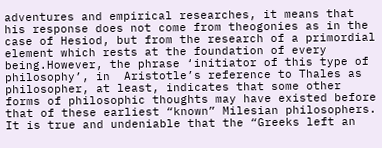adventures and empirical researches, it means that his response does not come from theogonies as in the case of Hesiod, but from the research of a primordial element which rests at the foundation of every being.However, the phrase ‘initiator of this type of philosophy’, in  Aristotle’s reference to Thales as philosopher, at least, indicates that some other forms of philosophic thoughts may have existed before that of these earliest “known” Milesian philosophers. It is true and undeniable that the “Greeks left an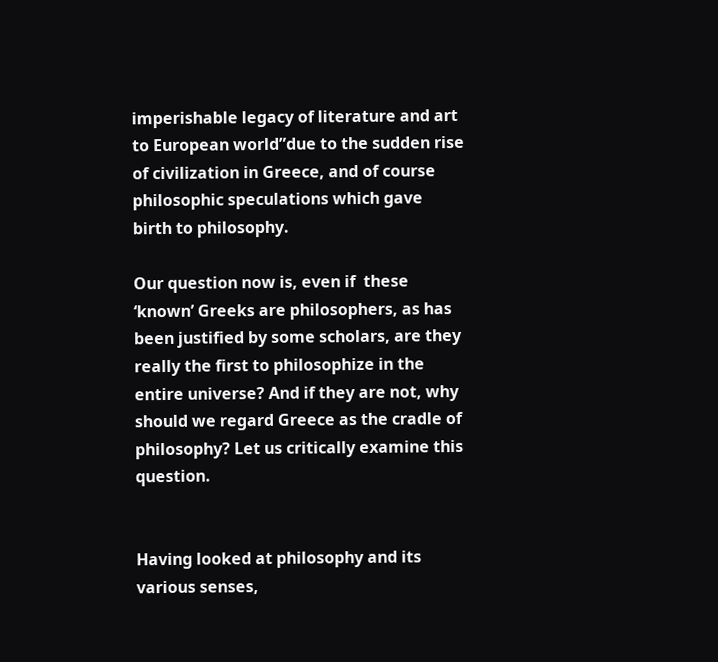imperishable legacy of literature and art to European world”due to the sudden rise of civilization in Greece, and of course philosophic speculations which gave birth to philosophy.

Our question now is, even if  these ‘known’ Greeks are philosophers, as has been justified by some scholars, are they really the first to philosophize in the entire universe? And if they are not, why should we regard Greece as the cradle of philosophy? Let us critically examine this question.


Having looked at philosophy and its various senses,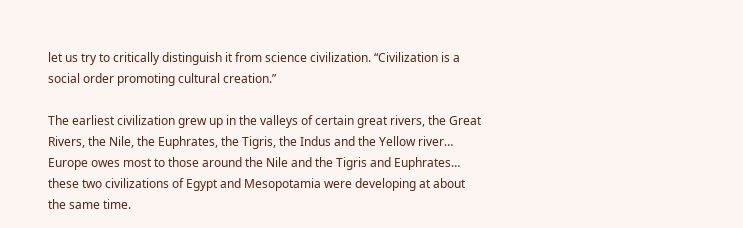let us try to critically distinguish it from science civilization. “Civilization is a social order promoting cultural creation.”

The earliest civilization grew up in the valleys of certain great rivers, the Great Rivers, the Nile, the Euphrates, the Tigris, the Indus and the Yellow river… Europe owes most to those around the Nile and the Tigris and Euphrates… these two civilizations of Egypt and Mesopotamia were developing at about the same time.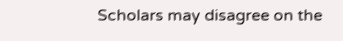Scholars may disagree on the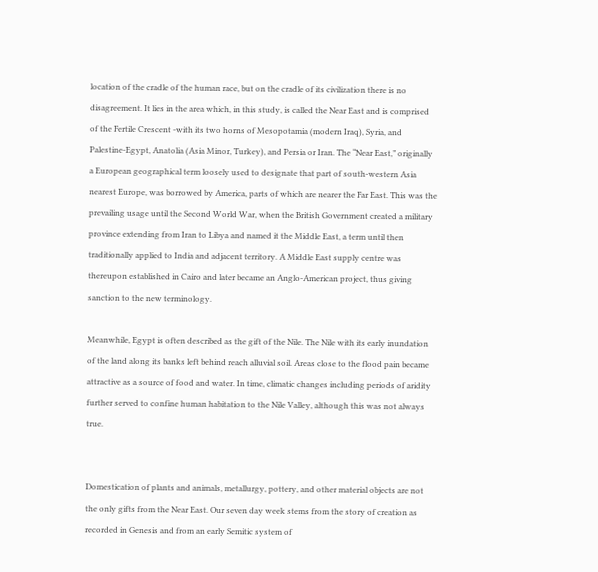location of the cradle of the human race, but on the cradle of its civilization there is no disagreement. It lies in the area which, in this study, is called the Near East and is comprised of the Fertile Crescent -with its two horns of Mesopotamia (modern Iraq), Syria, and Palestine-Egypt, Anatolia (Asia Minor, Turkey), and Persia or Iran. The “Near East,” originally a European geographical term loosely used to designate that part of south-western Asia nearest Europe, was borrowed by America, parts of which are nearer the Far East. This was the prevailing usage until the Second World War, when the British Government created a military province extending from Iran to Libya and named it the Middle East, a term until then traditionally applied to India and adjacent territory. A Middle East supply centre was thereupon established in Cairo and later became an Anglo-American project, thus giving sanction to the new terminology.

Meanwhile, Egypt is often described as the gift of the Nile. The Nile with its early inundation of the land along its banks left behind reach alluvial soil. Areas close to the flood pain became attractive as a source of food and water. In time, climatic changes including periods of aridity further served to confine human habitation to the Nile Valley, although this was not always true.


Domestication of plants and animals, metallurgy, pottery, and other material objects are not the only gifts from the Near East. Our seven day week stems from the story of creation as recorded in Genesis and from an early Semitic system of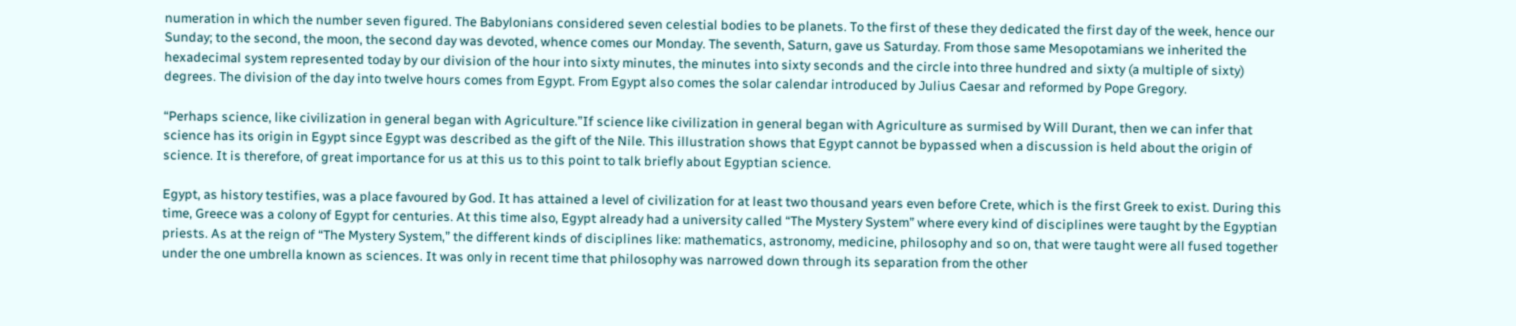numeration in which the number seven figured. The Babylonians considered seven celestial bodies to be planets. To the first of these they dedicated the first day of the week, hence our Sunday; to the second, the moon, the second day was devoted, whence comes our Monday. The seventh, Saturn, gave us Saturday. From those same Mesopotamians we inherited the hexadecimal system represented today by our division of the hour into sixty minutes, the minutes into sixty seconds and the circle into three hundred and sixty (a multiple of sixty) degrees. The division of the day into twelve hours comes from Egypt. From Egypt also comes the solar calendar introduced by Julius Caesar and reformed by Pope Gregory.

“Perhaps science, like civilization in general began with Agriculture.”If science like civilization in general began with Agriculture as surmised by Will Durant, then we can infer that science has its origin in Egypt since Egypt was described as the gift of the Nile. This illustration shows that Egypt cannot be bypassed when a discussion is held about the origin of science. It is therefore, of great importance for us at this us to this point to talk briefly about Egyptian science.

Egypt, as history testifies, was a place favoured by God. It has attained a level of civilization for at least two thousand years even before Crete, which is the first Greek to exist. During this time, Greece was a colony of Egypt for centuries. At this time also, Egypt already had a university called “The Mystery System” where every kind of disciplines were taught by the Egyptian priests. As at the reign of “The Mystery System,” the different kinds of disciplines like: mathematics, astronomy, medicine, philosophy and so on, that were taught were all fused together under the one umbrella known as sciences. It was only in recent time that philosophy was narrowed down through its separation from the other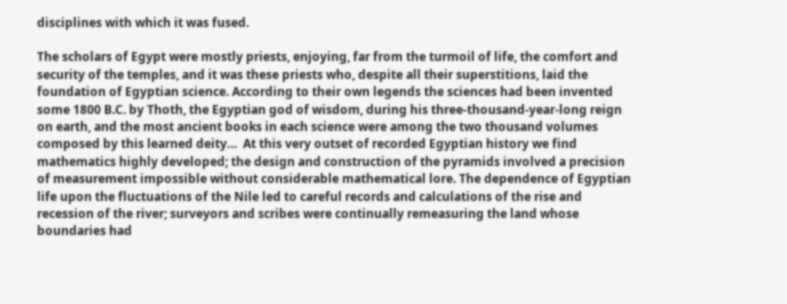disciplines with which it was fused.

The scholars of Egypt were mostly priests, enjoying, far from the turmoil of life, the comfort and security of the temples, and it was these priests who, despite all their superstitions, laid the foundation of Egyptian science. According to their own legends the sciences had been invented some 1800 B.C. by Thoth, the Egyptian god of wisdom, during his three-thousand-year-long reign on earth, and the most ancient books in each science were among the two thousand volumes composed by this learned deity…  At this very outset of recorded Egyptian history we find mathematics highly developed; the design and construction of the pyramids involved a precision of measurement impossible without considerable mathematical lore. The dependence of Egyptian life upon the fluctuations of the Nile led to careful records and calculations of the rise and recession of the river; surveyors and scribes were continually remeasuring the land whose boundaries had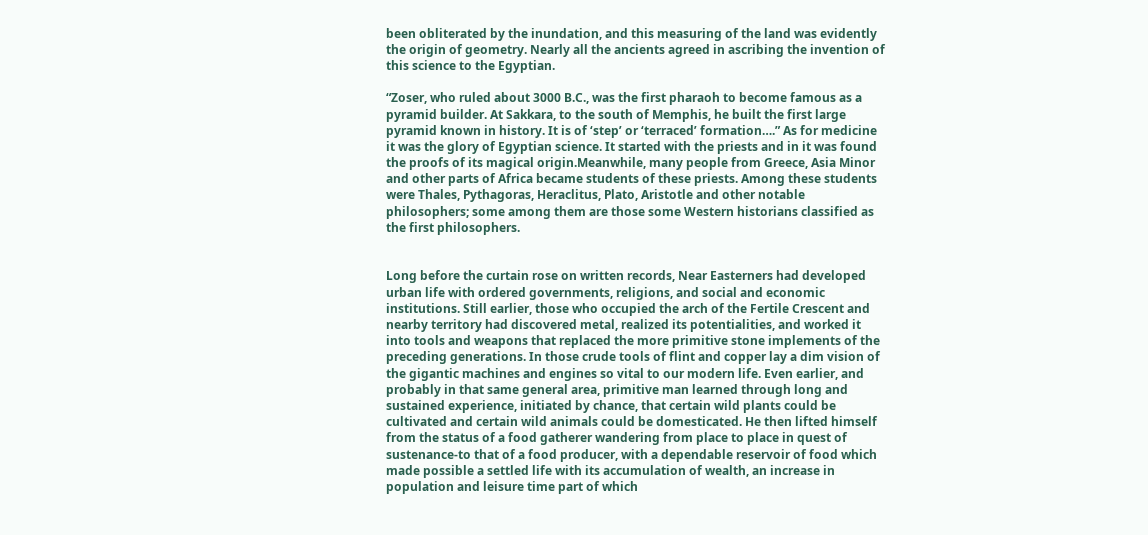been obliterated by the inundation, and this measuring of the land was evidently the origin of geometry. Nearly all the ancients agreed in ascribing the invention of this science to the Egyptian.

“Zoser, who ruled about 3000 B.C., was the first pharaoh to become famous as a pyramid builder. At Sakkara, to the south of Memphis, he built the first large pyramid known in history. It is of ‘step’ or ‘terraced’ formation….” As for medicine it was the glory of Egyptian science. It started with the priests and in it was found the proofs of its magical origin.Meanwhile, many people from Greece, Asia Minor and other parts of Africa became students of these priests. Among these students were Thales, Pythagoras, Heraclitus, Plato, Aristotle and other notable philosophers; some among them are those some Western historians classified as the first philosophers.


Long before the curtain rose on written records, Near Easterners had developed urban life with ordered governments, religions, and social and economic institutions. Still earlier, those who occupied the arch of the Fertile Crescent and nearby territory had discovered metal, realized its potentialities, and worked it into tools and weapons that replaced the more primitive stone implements of the preceding generations. In those crude tools of flint and copper lay a dim vision of the gigantic machines and engines so vital to our modern life. Even earlier, and probably in that same general area, primitive man learned through long and sustained experience, initiated by chance, that certain wild plants could be cultivated and certain wild animals could be domesticated. He then lifted himself from the status of a food gatherer wandering from place to place in quest of sustenance-to that of a food producer, with a dependable reservoir of food which made possible a settled life with its accumulation of wealth, an increase in population and leisure time part of which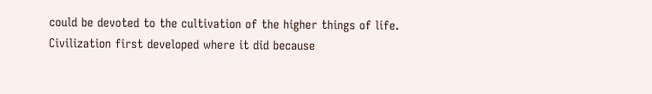could be devoted to the cultivation of the higher things of life. Civilization first developed where it did because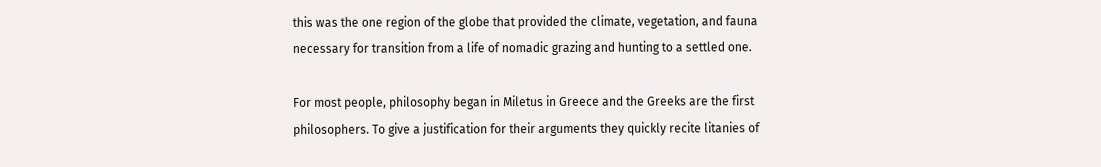this was the one region of the globe that provided the climate, vegetation, and fauna necessary for transition from a life of nomadic grazing and hunting to a settled one.

For most people, philosophy began in Miletus in Greece and the Greeks are the first philosophers. To give a justification for their arguments they quickly recite litanies of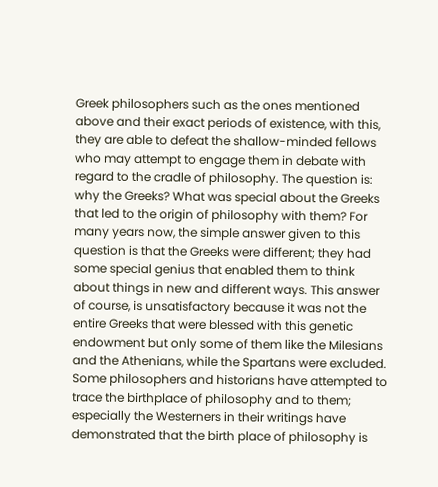Greek philosophers such as the ones mentioned above and their exact periods of existence, with this, they are able to defeat the shallow-minded fellows who may attempt to engage them in debate with regard to the cradle of philosophy. The question is: why the Greeks? What was special about the Greeks that led to the origin of philosophy with them? For many years now, the simple answer given to this question is that the Greeks were different; they had some special genius that enabled them to think about things in new and different ways. This answer of course, is unsatisfactory because it was not the entire Greeks that were blessed with this genetic endowment but only some of them like the Milesians and the Athenians, while the Spartans were excluded. Some philosophers and historians have attempted to trace the birthplace of philosophy and to them; especially the Westerners in their writings have demonstrated that the birth place of philosophy is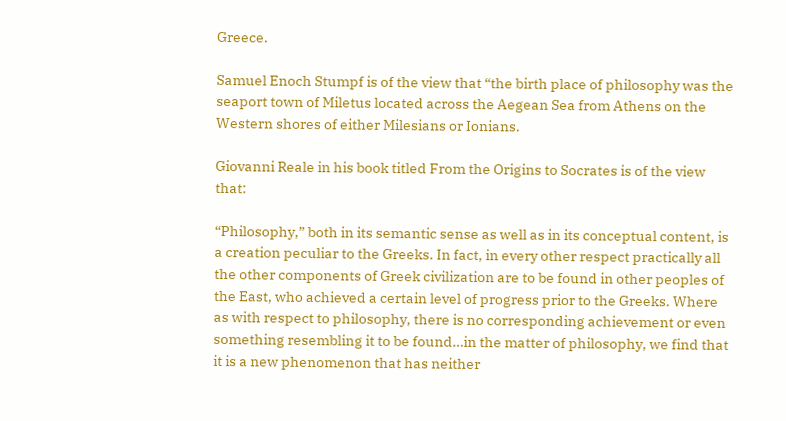Greece.

Samuel Enoch Stumpf is of the view that “the birth place of philosophy was the seaport town of Miletus located across the Aegean Sea from Athens on the Western shores of either Milesians or Ionians.

Giovanni Reale in his book titled From the Origins to Socrates is of the view that:

“Philosophy,” both in its semantic sense as well as in its conceptual content, is a creation peculiar to the Greeks. In fact, in every other respect practically all the other components of Greek civilization are to be found in other peoples of the East, who achieved a certain level of progress prior to the Greeks. Where as with respect to philosophy, there is no corresponding achievement or even something resembling it to be found…in the matter of philosophy, we find that it is a new phenomenon that has neither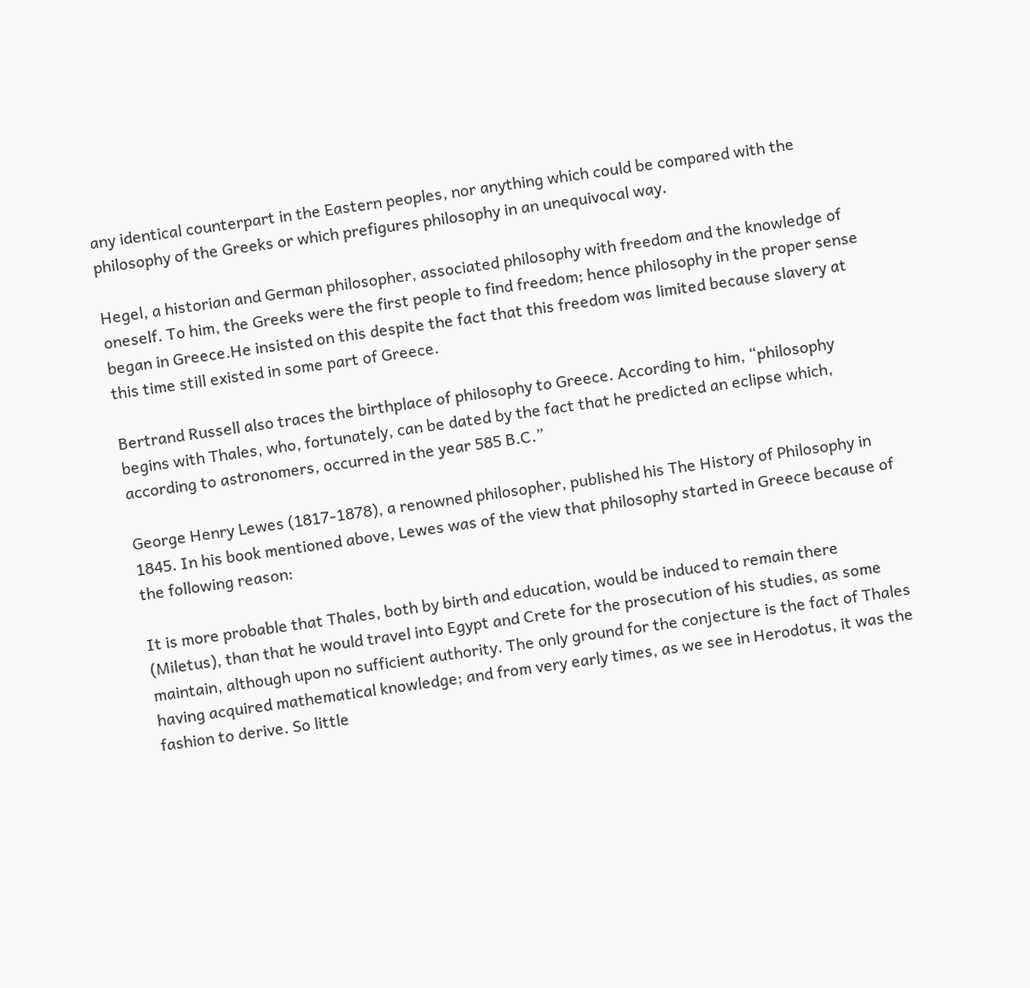any identical counterpart in the Eastern peoples, nor anything which could be compared with the philosophy of the Greeks or which prefigures philosophy in an unequivocal way.

Hegel, a historian and German philosopher, associated philosophy with freedom and the knowledge of oneself. To him, the Greeks were the first people to find freedom; hence philosophy in the proper sense began in Greece.He insisted on this despite the fact that this freedom was limited because slavery at this time still existed in some part of Greece.

Bertrand Russell also traces the birthplace of philosophy to Greece. According to him, “philosophy begins with Thales, who, fortunately, can be dated by the fact that he predicted an eclipse which, according to astronomers, occurred in the year 585 B.C.”

George Henry Lewes (1817-1878), a renowned philosopher, published his The History of Philosophy in 1845. In his book mentioned above, Lewes was of the view that philosophy started in Greece because of the following reason:

It is more probable that Thales, both by birth and education, would be induced to remain there (Miletus), than that he would travel into Egypt and Crete for the prosecution of his studies, as some maintain, although upon no sufficient authority. The only ground for the conjecture is the fact of Thales having acquired mathematical knowledge; and from very early times, as we see in Herodotus, it was the fashion to derive. So little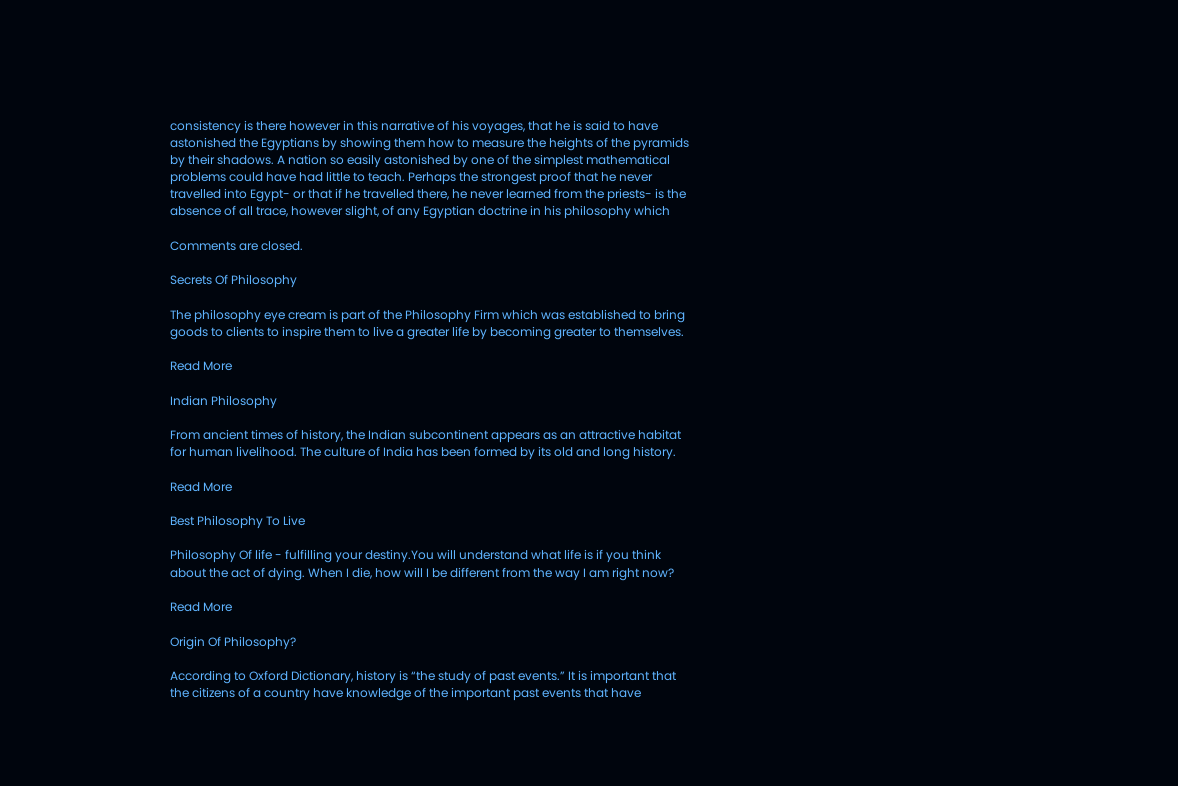consistency is there however in this narrative of his voyages, that he is said to have astonished the Egyptians by showing them how to measure the heights of the pyramids by their shadows. A nation so easily astonished by one of the simplest mathematical problems could have had little to teach. Perhaps the strongest proof that he never travelled into Egypt- or that if he travelled there, he never learned from the priests- is the absence of all trace, however slight, of any Egyptian doctrine in his philosophy which

Comments are closed.

Secrets Of Philosophy

The philosophy eye cream is part of the Philosophy Firm which was established to bring goods to clients to inspire them to live a greater life by becoming greater to themselves.

Read More

Indian Philosophy

From ancient times of history, the Indian subcontinent appears as an attractive habitat for human livelihood. The culture of India has been formed by its old and long history.

Read More

Best Philosophy To Live

Philosophy Of life - fulfilling your destiny.You will understand what life is if you think about the act of dying. When I die, how will I be different from the way I am right now?

Read More

Origin Of Philosophy?

According to Oxford Dictionary, history is “the study of past events.” It is important that the citizens of a country have knowledge of the important past events that have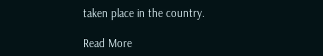taken place in the country.

Read More